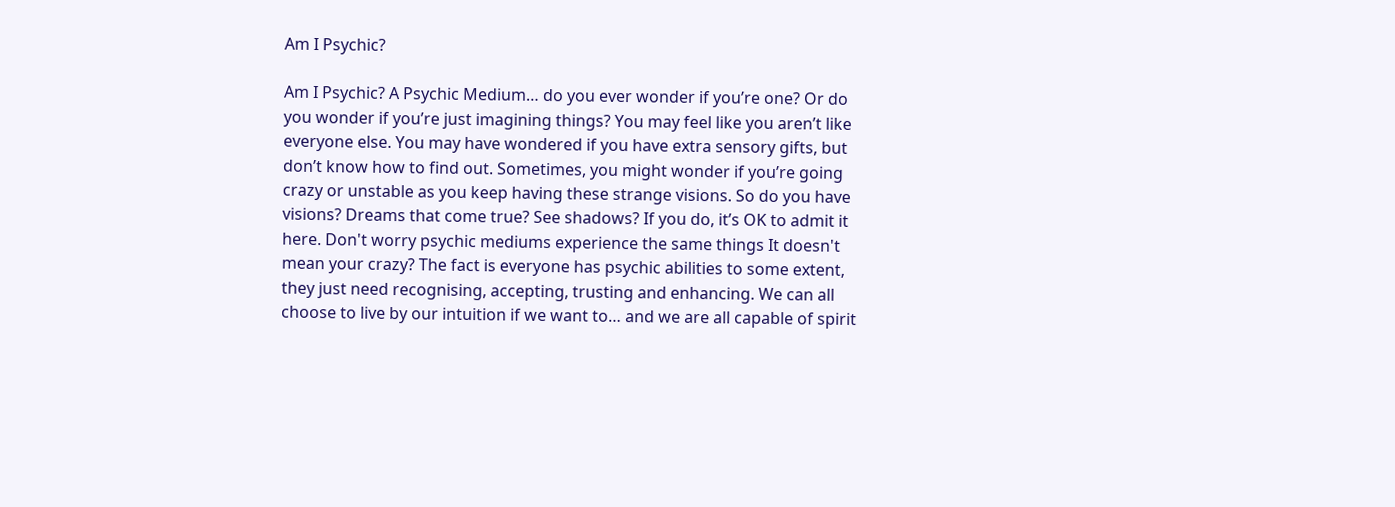Am I Psychic?

Am I Psychic? A Psychic Medium… do you ever wonder if you’re one? Or do you wonder if you’re just imagining things? You may feel like you aren’t like everyone else. You may have wondered if you have extra sensory gifts, but don’t know how to find out. Sometimes, you might wonder if you’re going crazy or unstable as you keep having these strange visions. So do you have visions? Dreams that come true? See shadows? If you do, it’s OK to admit it here. Don't worry psychic mediums experience the same things It doesn't mean your crazy? The fact is everyone has psychic abilities to some extent, they just need recognising, accepting, trusting and enhancing. We can all choose to live by our intuition if we want to… and we are all capable of spirit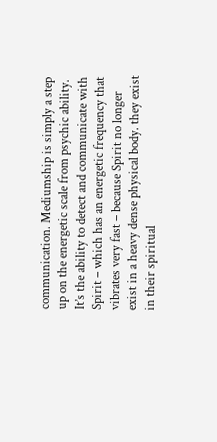communication. Mediumship is simply a step up on the energetic scale from psychic ability. It’s the ability to detect and communicate with Spirit – which has an energetic frequency that vibrates very fast – because Spirit no longer exist in a heavy dense physical body. they exist in their spiritual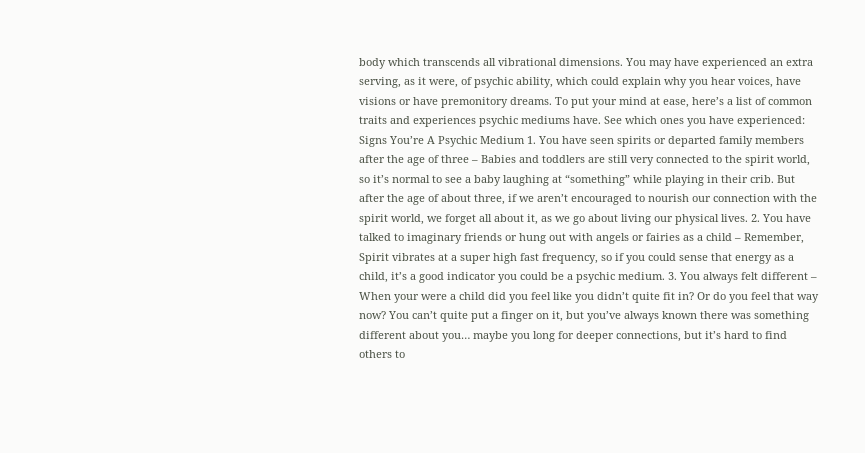body which transcends all vibrational dimensions. You may have experienced an extra serving, as it were, of psychic ability, which could explain why you hear voices, have visions or have premonitory dreams. To put your mind at ease, here’s a list of common traits and experiences psychic mediums have. See which ones you have experienced: Signs You’re A Psychic Medium 1. You have seen spirits or departed family members after the age of three – Babies and toddlers are still very connected to the spirit world, so it’s normal to see a baby laughing at “something” while playing in their crib. But after the age of about three, if we aren’t encouraged to nourish our connection with the spirit world, we forget all about it, as we go about living our physical lives. 2. You have talked to imaginary friends or hung out with angels or fairies as a child – Remember, Spirit vibrates at a super high fast frequency, so if you could sense that energy as a child, it’s a good indicator you could be a psychic medium. 3. You always felt different – When your were a child did you feel like you didn’t quite fit in? Or do you feel that way now? You can’t quite put a finger on it, but you’ve always known there was something different about you… maybe you long for deeper connections, but it’s hard to find others to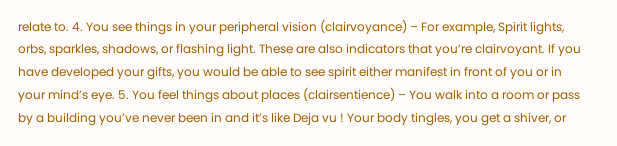relate to. 4. You see things in your peripheral vision (clairvoyance) – For example, Spirit lights, orbs, sparkles, shadows, or flashing light. These are also indicators that you’re clairvoyant. If you have developed your gifts, you would be able to see spirit either manifest in front of you or in your mind’s eye. 5. You feel things about places (clairsentience) – You walk into a room or pass by a building you’ve never been in and it’s like Deja vu ! Your body tingles, you get a shiver, or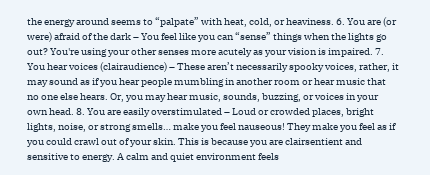the energy around seems to “palpate” with heat, cold, or heaviness. 6. You are (or were) afraid of the dark – You feel like you can “sense” things when the lights go out? You're using your other senses more acutely as your vision is impaired. 7. You hear voices (clairaudience) – These aren’t necessarily spooky voices, rather, it may sound as if you hear people mumbling in another room or hear music that no one else hears. Or, you may hear music, sounds, buzzing, or voices in your own head. 8. You are easily overstimulated – Loud or crowded places, bright lights, noise, or strong smells… make you feel nauseous! They make you feel as if you could crawl out of your skin. This is because you are clairsentient and sensitive to energy. A calm and quiet environment feels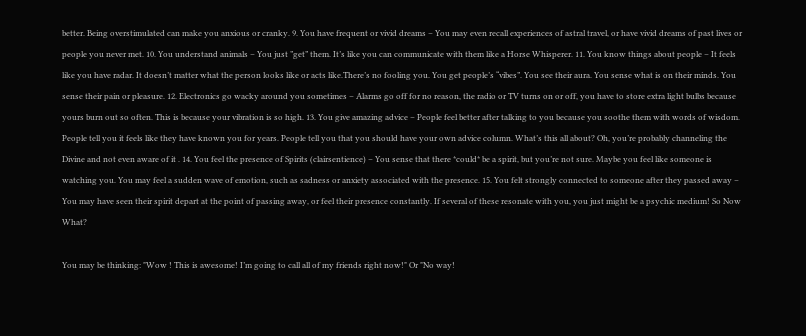better. Being overstimulated can make you anxious or cranky. 9. You have frequent or vivid dreams – You may even recall experiences of astral travel, or have vivid dreams of past lives or people you never met. 10. You understand animals – You just ”get” them. It’s like you can communicate with them like a Horse Whisperer. 11. You know things about people – It feels like you have radar. It doesn’t matter what the person looks like or acts like.There’s no fooling you. You get people’s “vibes”. You see their aura. You sense what is on their minds. You sense their pain or pleasure. 12. Electronics go wacky around you sometimes – Alarms go off for no reason, the radio or TV turns on or off, you have to store extra light bulbs because yours burn out so often. This is because your vibration is so high. 13. You give amazing advice – People feel better after talking to you because you soothe them with words of wisdom. People tell you it feels like they have known you for years. People tell you that you should have your own advice column. What’s this all about? Oh, you’re probably channeling the Divine and not even aware of it . 14. You feel the presence of Spirits (clairsentience) – You sense that there *could* be a spirit, but you’re not sure. Maybe you feel like someone is watching you. You may feel a sudden wave of emotion, such as sadness or anxiety associated with the presence. 15. You felt strongly connected to someone after they passed away – You may have seen their spirit depart at the point of passing away, or feel their presence constantly. If several of these resonate with you, you just might be a psychic medium! So Now What?

You may be thinking: "Wow ! This is awesome! I’m going to call all of my friends right now!" Or "No way!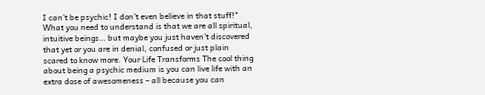I can’t be psychic! I don’t even believe in that stuff!" What you need to understand is that we are all spiritual, intuitive beings… but maybe you just haven’t discovered that yet or you are in denial, confused or just plain scared to know more. Your Life Transforms The cool thing about being a psychic medium is you can live life with an extra dose of awesomeness – all because you can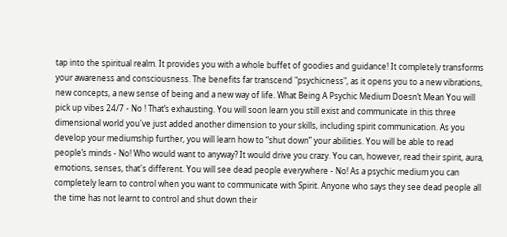tap into the spiritual realm. It provides you with a whole buffet of goodies and guidance! It completely transforms your awareness and consciousness. The benefits far transcend "psychicness", as it opens you to a new vibrations, new concepts, a new sense of being and a new way of life. What Being A Psychic Medium Doesn’t Mean You will pick up vibes 24/7 - No ! That’s exhausting. You will soon learn you still exist and communicate in this three dimensional world you've just added another dimension to your skills, including spirit communication. As you develop your mediumship further, you will learn how to “shut down” your abilities. You will be able to read people’s minds - No! Who would want to anyway? It would drive you crazy. You can, however, read their spirit, aura, emotions, senses, that's different. You will see dead people everywhere - No! As a psychic medium you can completely learn to control when you want to communicate with Spirit. Anyone who says they see dead people all the time has not learnt to control and shut down their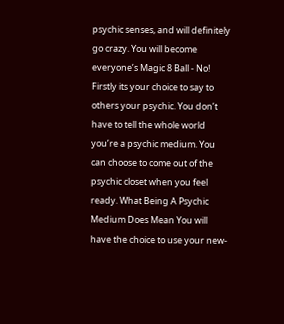psychic senses, and will definitely go crazy. You will become everyone’s Magic 8 Ball - No! Firstly its your choice to say to others your psychic. You don’t have to tell the whole world you’re a psychic medium. You can choose to come out of the psychic closet when you feel ready. What Being A Psychic Medium Does Mean You will have the choice to use your new-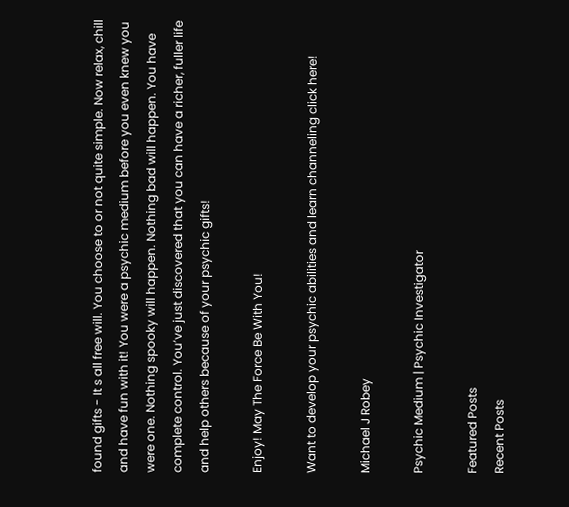found gifts - It s all free will. You choose to or not quite simple. Now relax, chill and have fun with it! You were a psychic medium before you even knew you were one. Nothing spooky will happen. Nothing bad will happen. You have complete control. You’ve just discovered that you can have a richer, fuller life and help others because of your psychic gifts!

Enjoy! May The Force Be With You!

Want to develop your psychic abilities and learn channeling click here!

Michael J Robey

Psychic Medium | Psychic Investigator

Featured Posts
Recent Posts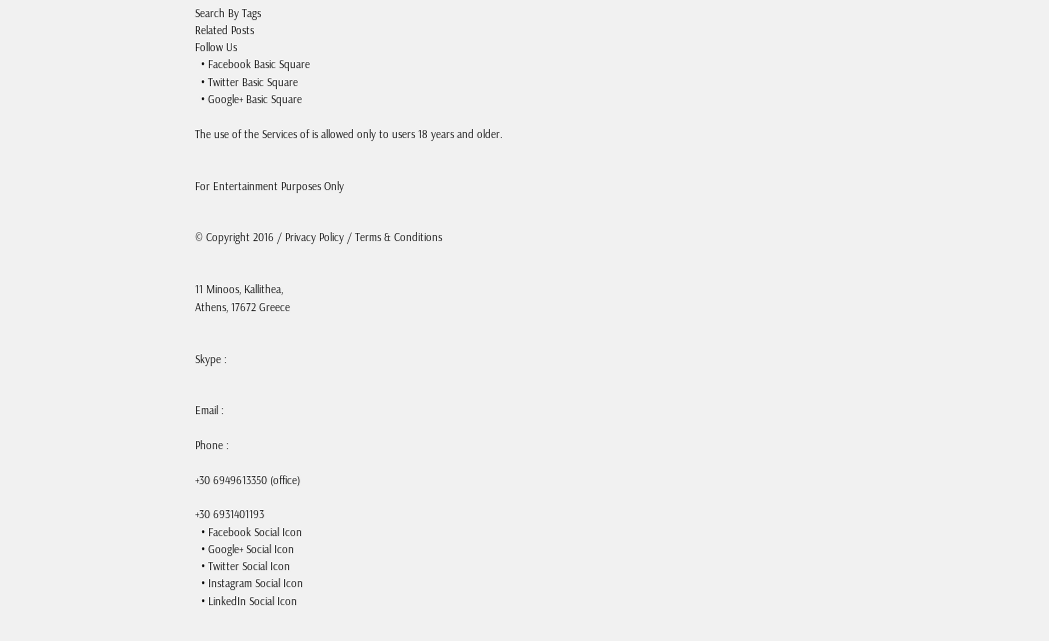Search By Tags
Related Posts
Follow Us
  • Facebook Basic Square
  • Twitter Basic Square
  • Google+ Basic Square

The use of the Services of is allowed only to users 18 years and older.


For Entertainment Purposes Only


© Copyright 2016 / Privacy Policy / Terms & Conditions


11 Minoos, Kallithea,
Athens, 17672 Greece


Skype :


Email :

Phone :

+30 6949613350 (office)

+30 6931401193
  • Facebook Social Icon
  • Google+ Social Icon
  • Twitter Social Icon
  • Instagram Social Icon
  • LinkedIn Social Icon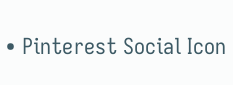• Pinterest Social Icon